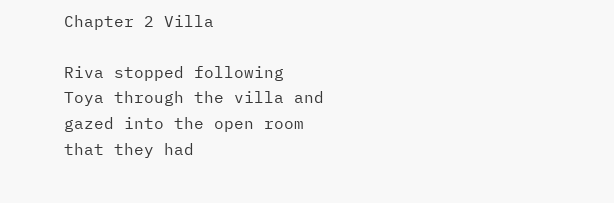Chapter 2 Villa

Riva stopped following Toya through the villa and gazed into the open room that they had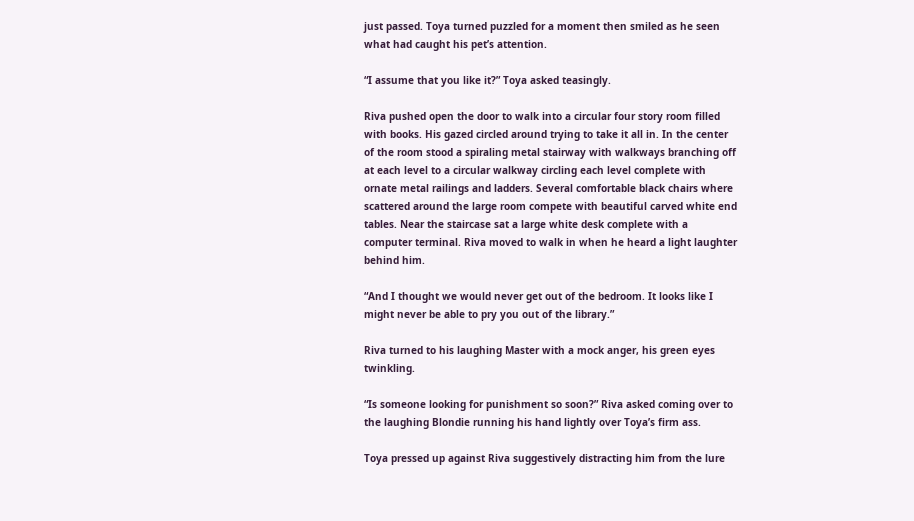just passed. Toya turned puzzled for a moment then smiled as he seen what had caught his pet’s attention.

“I assume that you like it?” Toya asked teasingly.

Riva pushed open the door to walk into a circular four story room filled with books. His gazed circled around trying to take it all in. In the center of the room stood a spiraling metal stairway with walkways branching off at each level to a circular walkway circling each level complete with ornate metal railings and ladders. Several comfortable black chairs where scattered around the large room compete with beautiful carved white end tables. Near the staircase sat a large white desk complete with a computer terminal. Riva moved to walk in when he heard a light laughter behind him.

“And I thought we would never get out of the bedroom. It looks like I might never be able to pry you out of the library.”

Riva turned to his laughing Master with a mock anger, his green eyes twinkling.

“Is someone looking for punishment so soon?” Riva asked coming over to the laughing Blondie running his hand lightly over Toya’s firm ass.

Toya pressed up against Riva suggestively distracting him from the lure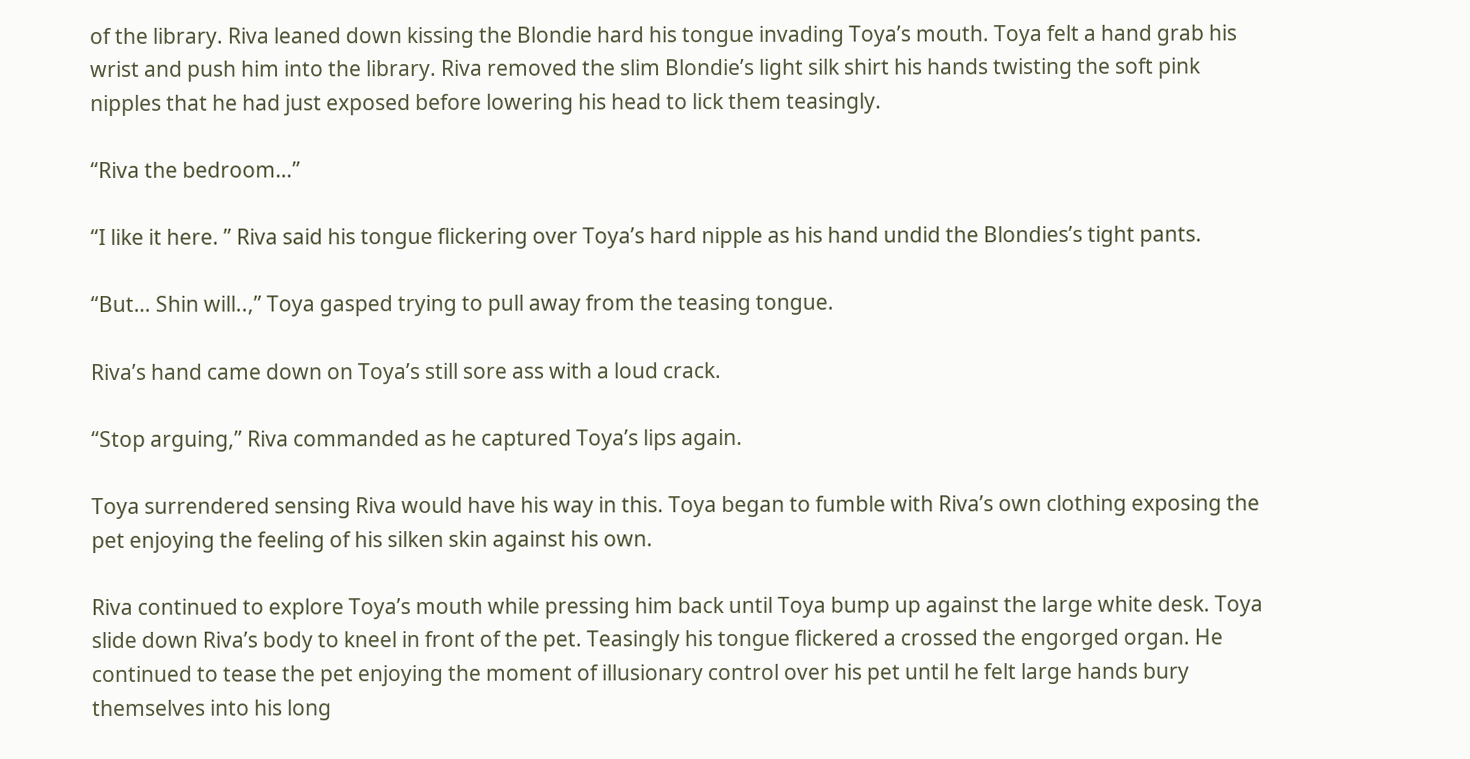of the library. Riva leaned down kissing the Blondie hard his tongue invading Toya’s mouth. Toya felt a hand grab his wrist and push him into the library. Riva removed the slim Blondie’s light silk shirt his hands twisting the soft pink nipples that he had just exposed before lowering his head to lick them teasingly.

“Riva the bedroom…”

“I like it here. ” Riva said his tongue flickering over Toya’s hard nipple as his hand undid the Blondies’s tight pants.

“But… Shin will..,” Toya gasped trying to pull away from the teasing tongue.

Riva’s hand came down on Toya’s still sore ass with a loud crack.

“Stop arguing,” Riva commanded as he captured Toya’s lips again.

Toya surrendered sensing Riva would have his way in this. Toya began to fumble with Riva’s own clothing exposing the pet enjoying the feeling of his silken skin against his own.

Riva continued to explore Toya’s mouth while pressing him back until Toya bump up against the large white desk. Toya slide down Riva’s body to kneel in front of the pet. Teasingly his tongue flickered a crossed the engorged organ. He continued to tease the pet enjoying the moment of illusionary control over his pet until he felt large hands bury themselves into his long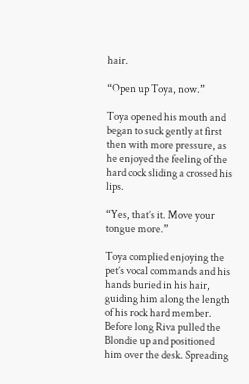hair.

“Open up Toya, now.”

Toya opened his mouth and began to suck gently at first then with more pressure, as he enjoyed the feeling of the hard cock sliding a crossed his lips.

“Yes, that’s it. Move your tongue more.”

Toya complied enjoying the pet’s vocal commands and his hands buried in his hair, guiding him along the length of his rock hard member. Before long Riva pulled the Blondie up and positioned him over the desk. Spreading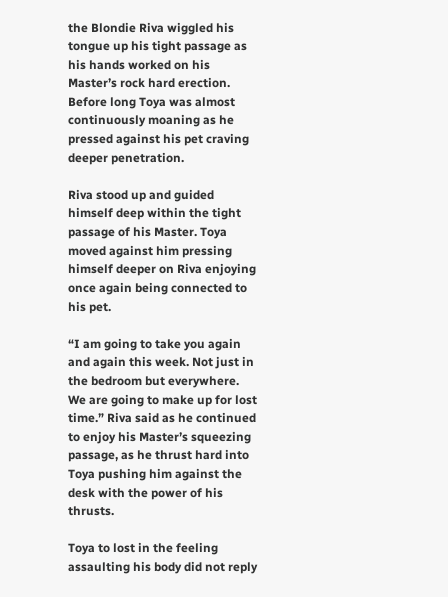the Blondie Riva wiggled his tongue up his tight passage as his hands worked on his Master’s rock hard erection. Before long Toya was almost continuously moaning as he pressed against his pet craving deeper penetration.

Riva stood up and guided himself deep within the tight passage of his Master. Toya moved against him pressing himself deeper on Riva enjoying once again being connected to his pet.

“I am going to take you again and again this week. Not just in the bedroom but everywhere. We are going to make up for lost time.” Riva said as he continued to enjoy his Master’s squeezing passage, as he thrust hard into Toya pushing him against the desk with the power of his thrusts.

Toya to lost in the feeling assaulting his body did not reply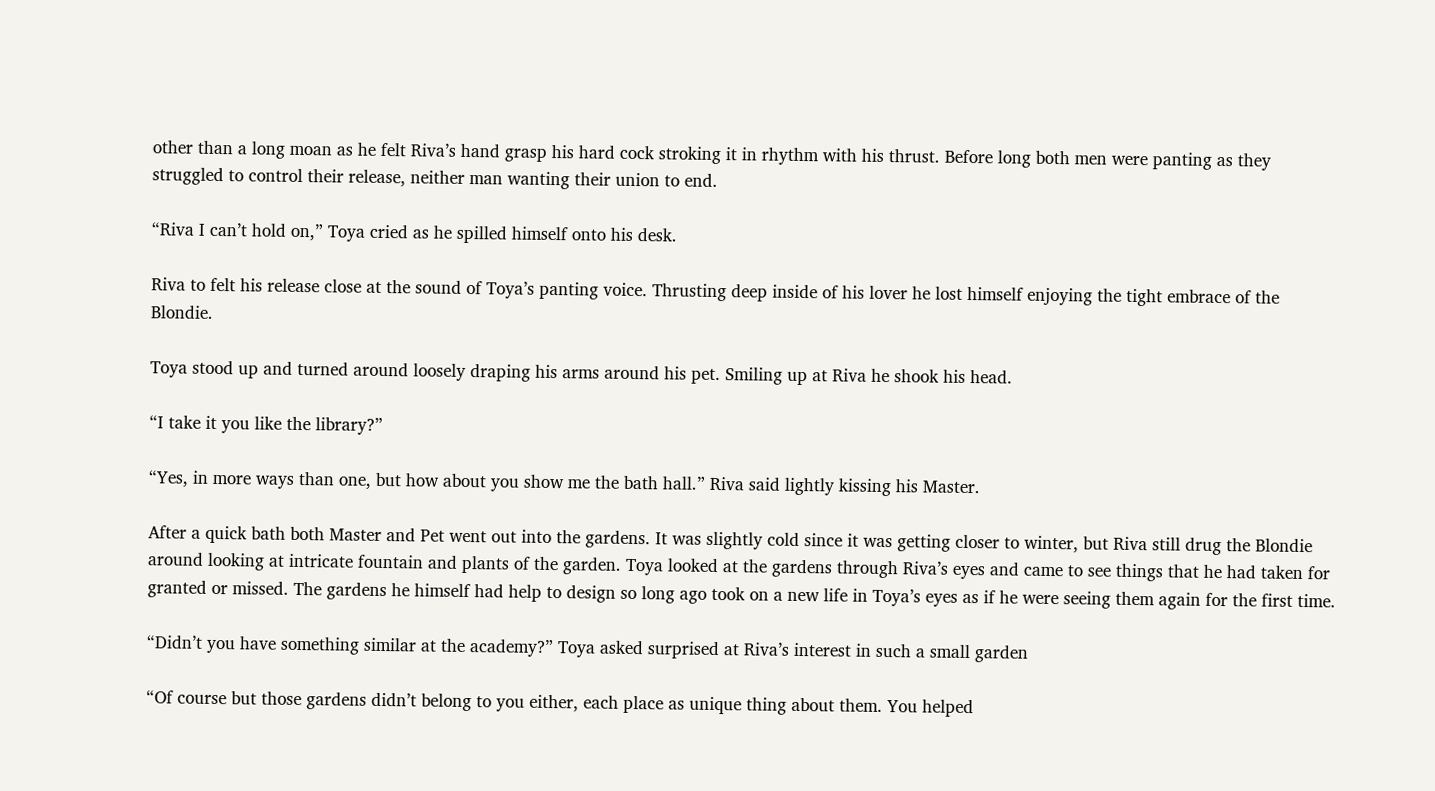other than a long moan as he felt Riva’s hand grasp his hard cock stroking it in rhythm with his thrust. Before long both men were panting as they struggled to control their release, neither man wanting their union to end.

“Riva I can’t hold on,” Toya cried as he spilled himself onto his desk.

Riva to felt his release close at the sound of Toya’s panting voice. Thrusting deep inside of his lover he lost himself enjoying the tight embrace of the Blondie.

Toya stood up and turned around loosely draping his arms around his pet. Smiling up at Riva he shook his head.

“I take it you like the library?”

“Yes, in more ways than one, but how about you show me the bath hall.” Riva said lightly kissing his Master.

After a quick bath both Master and Pet went out into the gardens. It was slightly cold since it was getting closer to winter, but Riva still drug the Blondie around looking at intricate fountain and plants of the garden. Toya looked at the gardens through Riva’s eyes and came to see things that he had taken for granted or missed. The gardens he himself had help to design so long ago took on a new life in Toya’s eyes as if he were seeing them again for the first time.

“Didn’t you have something similar at the academy?” Toya asked surprised at Riva’s interest in such a small garden

“Of course but those gardens didn’t belong to you either, each place as unique thing about them. You helped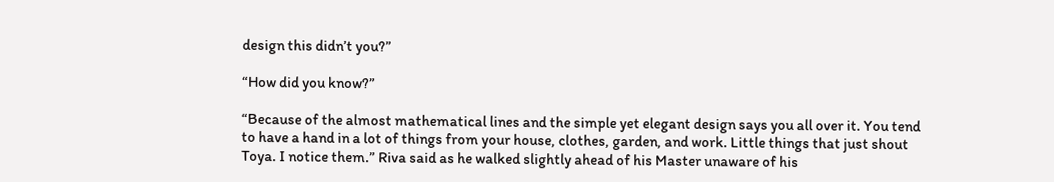design this didn’t you?”

“How did you know?”

“Because of the almost mathematical lines and the simple yet elegant design says you all over it. You tend to have a hand in a lot of things from your house, clothes, garden, and work. Little things that just shout Toya. I notice them.” Riva said as he walked slightly ahead of his Master unaware of his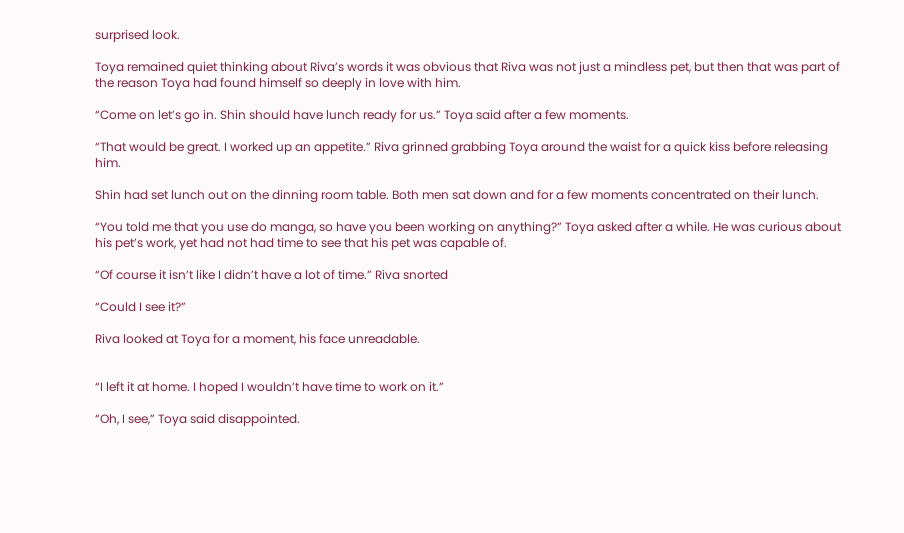surprised look.

Toya remained quiet thinking about Riva’s words it was obvious that Riva was not just a mindless pet, but then that was part of the reason Toya had found himself so deeply in love with him.

“Come on let’s go in. Shin should have lunch ready for us.” Toya said after a few moments.

“That would be great. I worked up an appetite.” Riva grinned grabbing Toya around the waist for a quick kiss before releasing him.

Shin had set lunch out on the dinning room table. Both men sat down and for a few moments concentrated on their lunch.

“You told me that you use do manga, so have you been working on anything?” Toya asked after a while. He was curious about his pet’s work, yet had not had time to see that his pet was capable of.

“Of course it isn’t like I didn’t have a lot of time.” Riva snorted

“Could I see it?”

Riva looked at Toya for a moment, his face unreadable.


“I left it at home. I hoped I wouldn’t have time to work on it.”

“Oh, I see,” Toya said disappointed.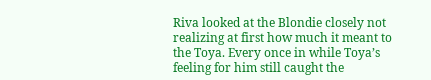Riva looked at the Blondie closely not realizing at first how much it meant to the Toya. Every once in while Toya’s feeling for him still caught the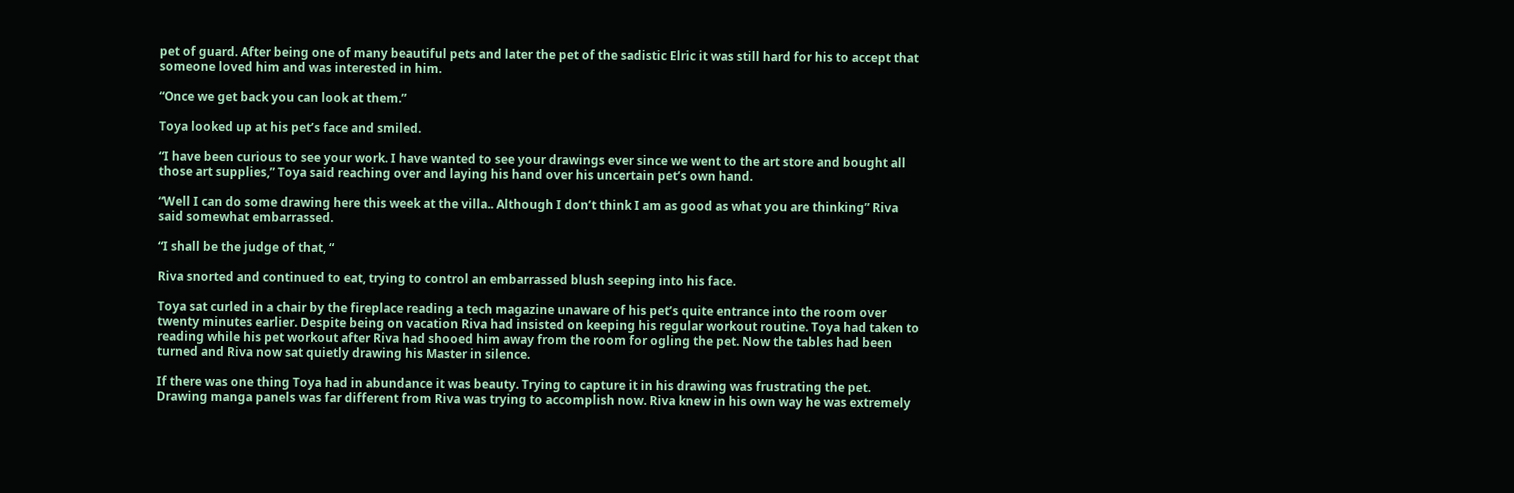pet of guard. After being one of many beautiful pets and later the pet of the sadistic Elric it was still hard for his to accept that someone loved him and was interested in him.

“Once we get back you can look at them.”

Toya looked up at his pet’s face and smiled.

“I have been curious to see your work. I have wanted to see your drawings ever since we went to the art store and bought all those art supplies,” Toya said reaching over and laying his hand over his uncertain pet’s own hand.

“Well I can do some drawing here this week at the villa.. Although I don’t think I am as good as what you are thinking” Riva said somewhat embarrassed.

“I shall be the judge of that, “

Riva snorted and continued to eat, trying to control an embarrassed blush seeping into his face.

Toya sat curled in a chair by the fireplace reading a tech magazine unaware of his pet’s quite entrance into the room over twenty minutes earlier. Despite being on vacation Riva had insisted on keeping his regular workout routine. Toya had taken to reading while his pet workout after Riva had shooed him away from the room for ogling the pet. Now the tables had been turned and Riva now sat quietly drawing his Master in silence.

If there was one thing Toya had in abundance it was beauty. Trying to capture it in his drawing was frustrating the pet. Drawing manga panels was far different from Riva was trying to accomplish now. Riva knew in his own way he was extremely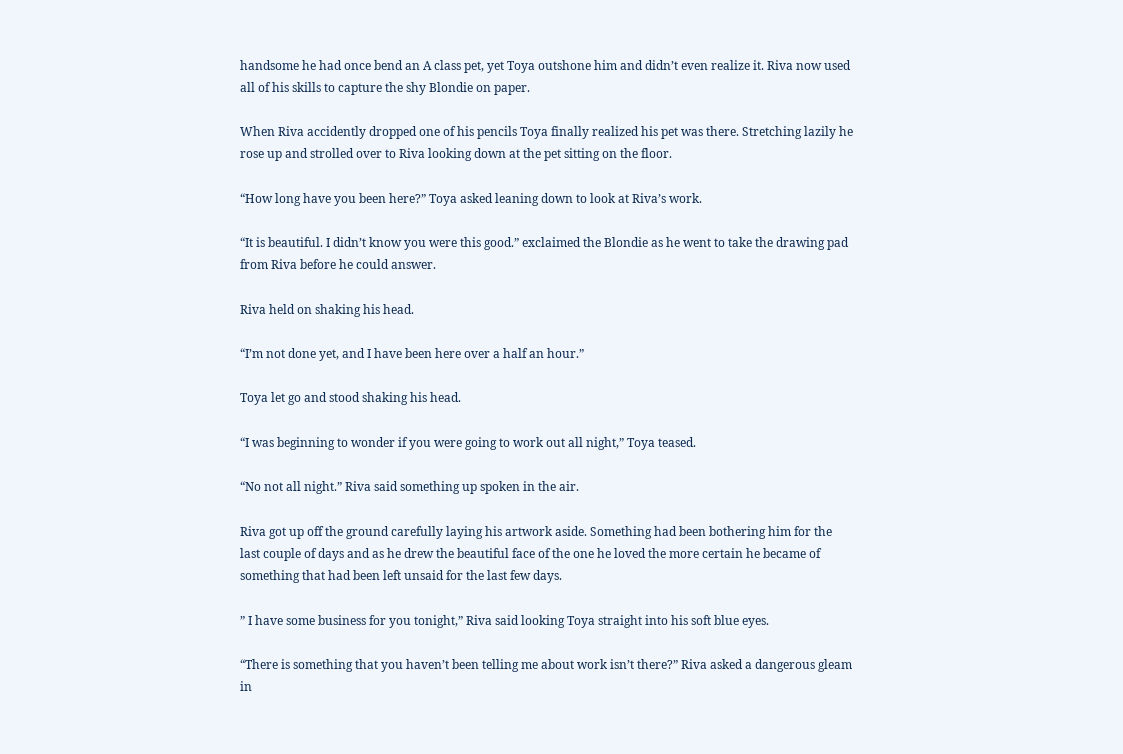handsome he had once bend an A class pet, yet Toya outshone him and didn’t even realize it. Riva now used all of his skills to capture the shy Blondie on paper.

When Riva accidently dropped one of his pencils Toya finally realized his pet was there. Stretching lazily he rose up and strolled over to Riva looking down at the pet sitting on the floor.

“How long have you been here?” Toya asked leaning down to look at Riva’s work.

“It is beautiful. I didn’t know you were this good.” exclaimed the Blondie as he went to take the drawing pad from Riva before he could answer.

Riva held on shaking his head.

“I’m not done yet, and I have been here over a half an hour.”

Toya let go and stood shaking his head.

“I was beginning to wonder if you were going to work out all night,” Toya teased.

“No not all night.” Riva said something up spoken in the air.

Riva got up off the ground carefully laying his artwork aside. Something had been bothering him for the last couple of days and as he drew the beautiful face of the one he loved the more certain he became of something that had been left unsaid for the last few days.

” I have some business for you tonight,” Riva said looking Toya straight into his soft blue eyes.

“There is something that you haven’t been telling me about work isn’t there?” Riva asked a dangerous gleam in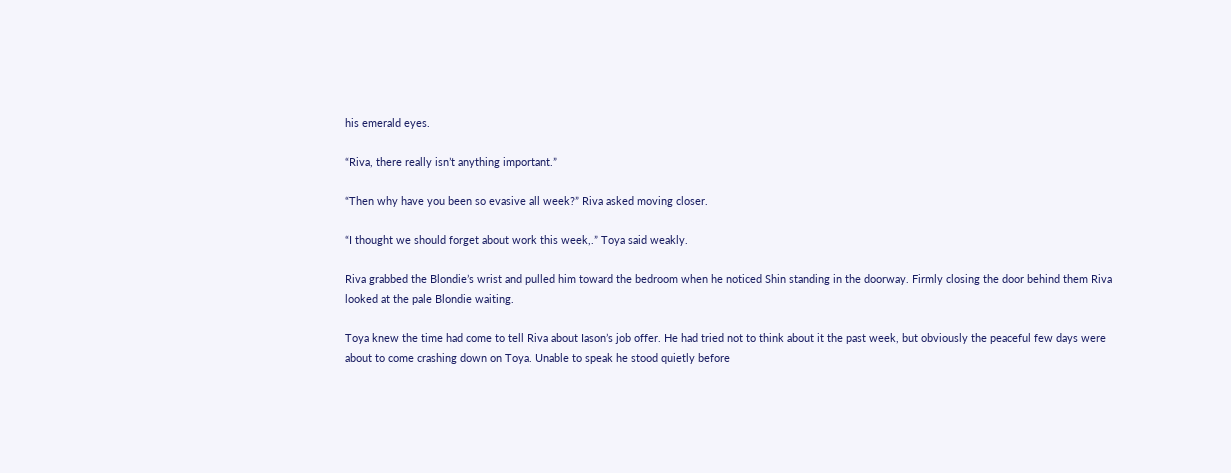his emerald eyes.

“Riva, there really isn’t anything important.”

“Then why have you been so evasive all week?” Riva asked moving closer.

“I thought we should forget about work this week,.” Toya said weakly.

Riva grabbed the Blondie’s wrist and pulled him toward the bedroom when he noticed Shin standing in the doorway. Firmly closing the door behind them Riva looked at the pale Blondie waiting.

Toya knew the time had come to tell Riva about Iason’s job offer. He had tried not to think about it the past week, but obviously the peaceful few days were about to come crashing down on Toya. Unable to speak he stood quietly before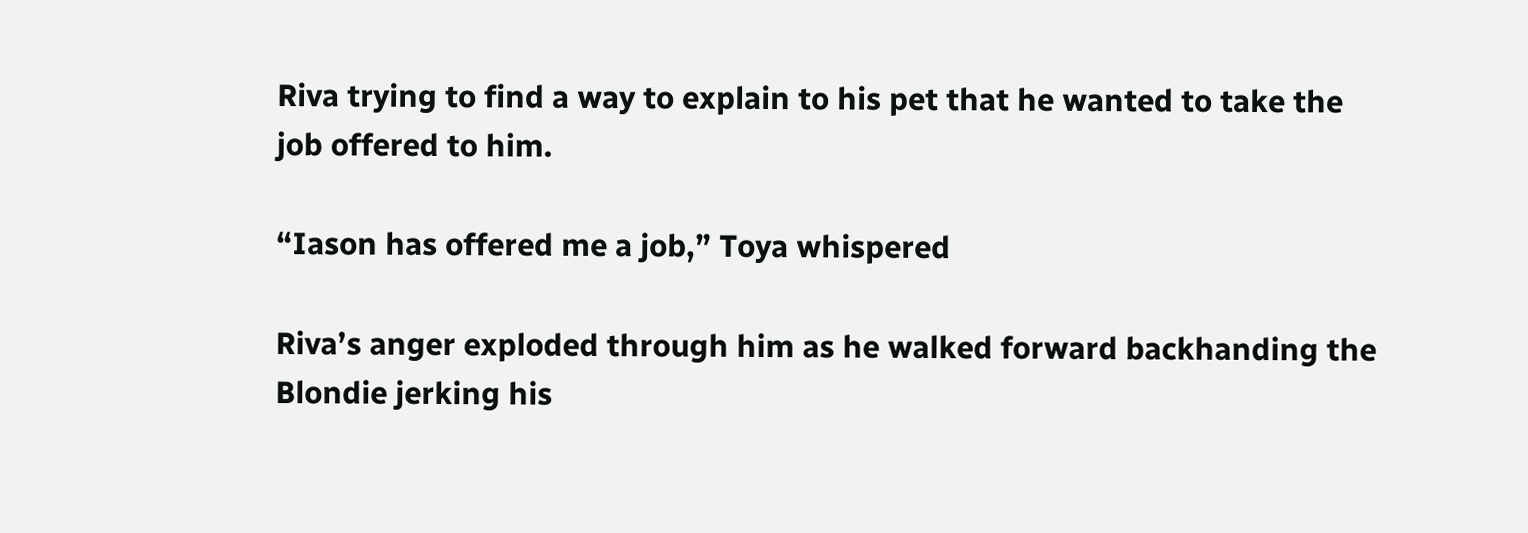Riva trying to find a way to explain to his pet that he wanted to take the job offered to him.

“Iason has offered me a job,” Toya whispered

Riva’s anger exploded through him as he walked forward backhanding the Blondie jerking his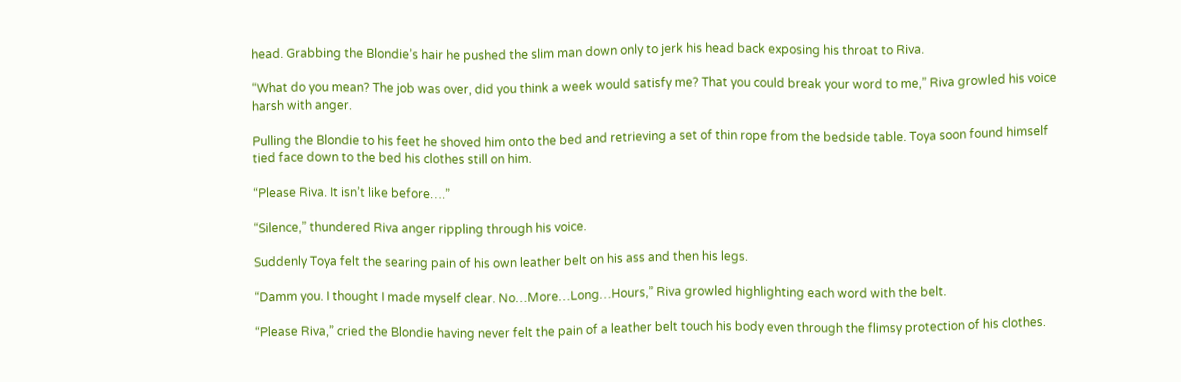head. Grabbing the Blondie’s hair he pushed the slim man down only to jerk his head back exposing his throat to Riva.

“What do you mean? The job was over, did you think a week would satisfy me? That you could break your word to me,” Riva growled his voice harsh with anger.

Pulling the Blondie to his feet he shoved him onto the bed and retrieving a set of thin rope from the bedside table. Toya soon found himself tied face down to the bed his clothes still on him.

“Please Riva. It isn’t like before….”

“Silence,” thundered Riva anger rippling through his voice.

Suddenly Toya felt the searing pain of his own leather belt on his ass and then his legs.

“Damm you. I thought I made myself clear. No…More…Long…Hours,” Riva growled highlighting each word with the belt.

“Please Riva,” cried the Blondie having never felt the pain of a leather belt touch his body even through the flimsy protection of his clothes.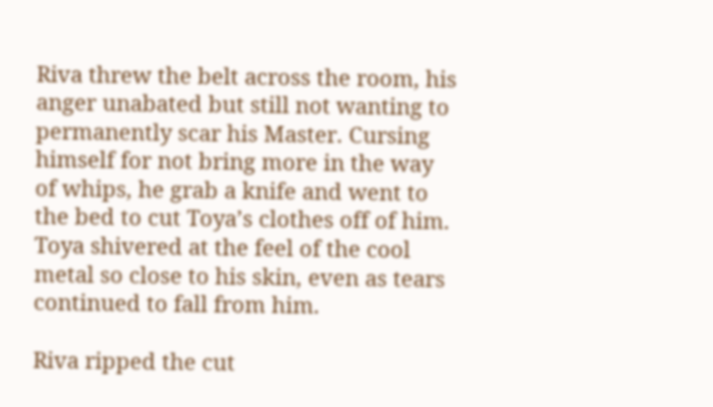Riva threw the belt across the room, his anger unabated but still not wanting to permanently scar his Master. Cursing himself for not bring more in the way of whips, he grab a knife and went to the bed to cut Toya’s clothes off of him. Toya shivered at the feel of the cool metal so close to his skin, even as tears continued to fall from him.

Riva ripped the cut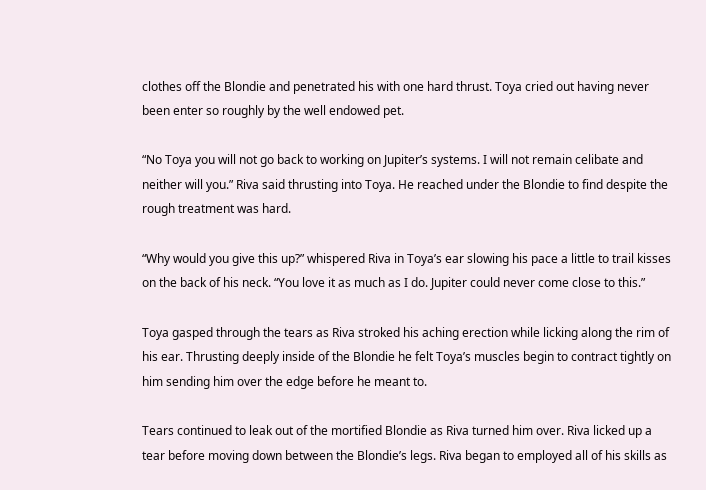clothes off the Blondie and penetrated his with one hard thrust. Toya cried out having never been enter so roughly by the well endowed pet.

“No Toya you will not go back to working on Jupiter’s systems. I will not remain celibate and neither will you.” Riva said thrusting into Toya. He reached under the Blondie to find despite the rough treatment was hard.

“Why would you give this up?” whispered Riva in Toya’s ear slowing his pace a little to trail kisses on the back of his neck. “You love it as much as I do. Jupiter could never come close to this.”

Toya gasped through the tears as Riva stroked his aching erection while licking along the rim of his ear. Thrusting deeply inside of the Blondie he felt Toya’s muscles begin to contract tightly on him sending him over the edge before he meant to.

Tears continued to leak out of the mortified Blondie as Riva turned him over. Riva licked up a tear before moving down between the Blondie’s legs. Riva began to employed all of his skills as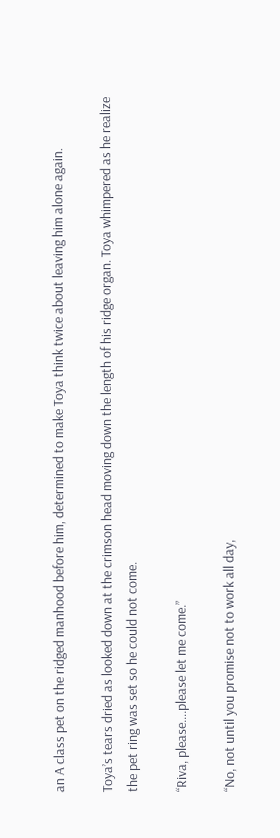an A class pet on the ridged manhood before him, determined to make Toya think twice about leaving him alone again.

Toya’s tears dried as looked down at the crimson head moving down the length of his ridge organ. Toya whimpered as he realize the pet ring was set so he could not come.

“Riva, please….please let me come.”

“No, not until you promise not to work all day,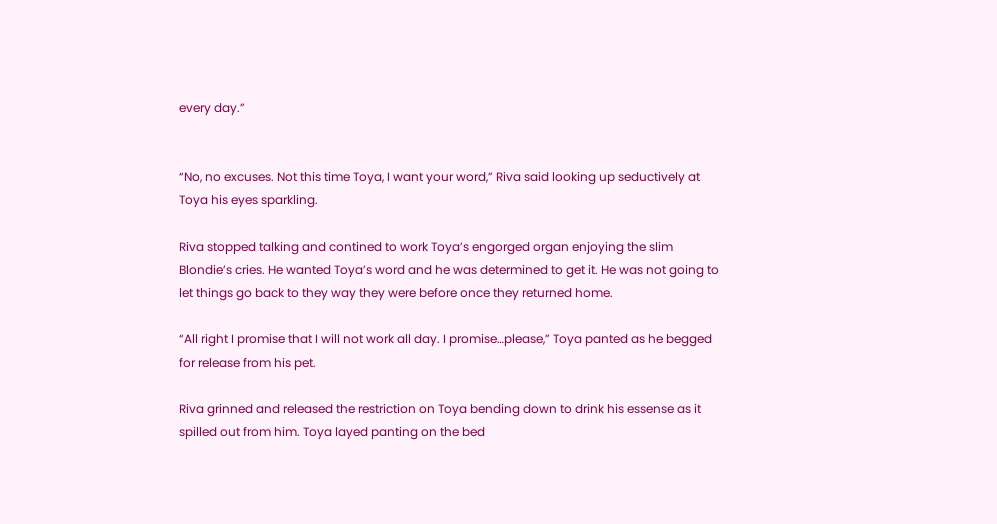every day.”


“No, no excuses. Not this time Toya, I want your word,” Riva said looking up seductively at Toya his eyes sparkling.

Riva stopped talking and contined to work Toya’s engorged organ enjoying the slim Blondie’s cries. He wanted Toya’s word and he was determined to get it. He was not going to let things go back to they way they were before once they returned home.

“All right I promise that I will not work all day. I promise…please,” Toya panted as he begged for release from his pet.

Riva grinned and released the restriction on Toya bending down to drink his essense as it spilled out from him. Toya layed panting on the bed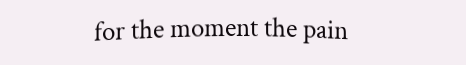for the moment the pain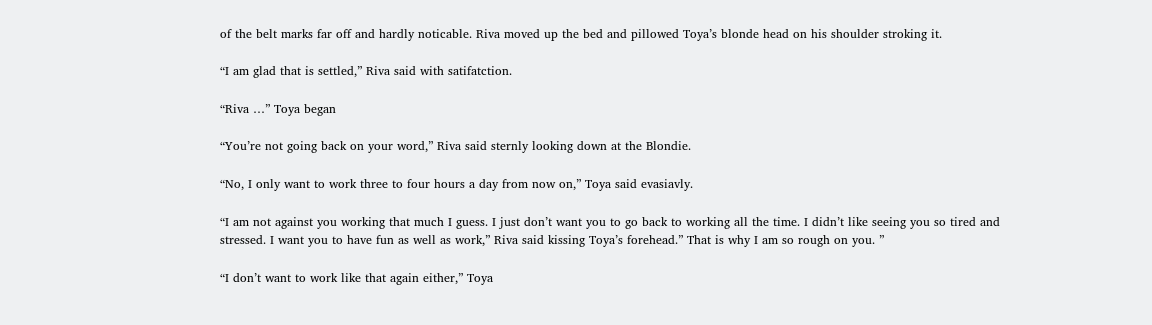of the belt marks far off and hardly noticable. Riva moved up the bed and pillowed Toya’s blonde head on his shoulder stroking it.

“I am glad that is settled,” Riva said with satifatction.

“Riva …” Toya began

“You’re not going back on your word,” Riva said sternly looking down at the Blondie.

“No, I only want to work three to four hours a day from now on,” Toya said evasiavly.

“I am not against you working that much I guess. I just don’t want you to go back to working all the time. I didn’t like seeing you so tired and stressed. I want you to have fun as well as work,” Riva said kissing Toya’s forehead.” That is why I am so rough on you. ”

“I don’t want to work like that again either,” Toya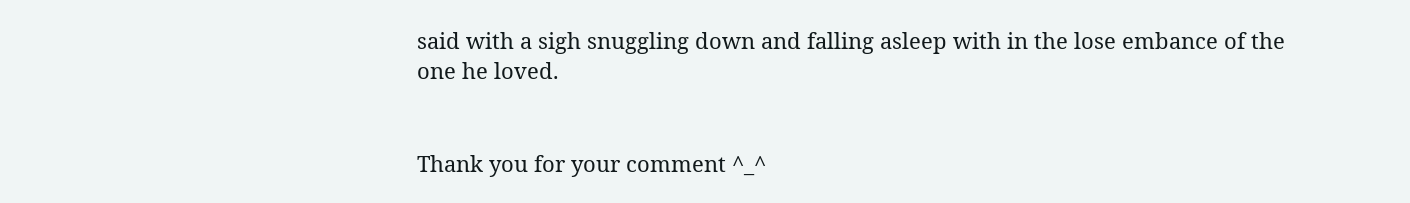said with a sigh snuggling down and falling asleep with in the lose embance of the one he loved.


Thank you for your comment ^_^